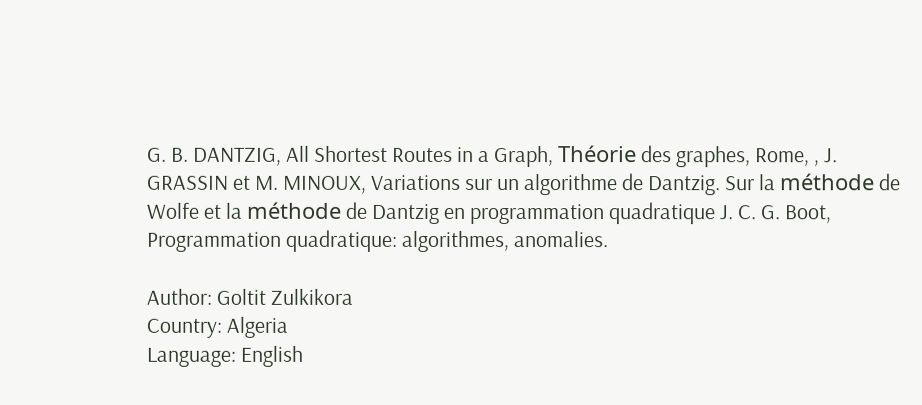G. B. DANTZIG, All Shortest Routes in a Graph, Théorie des graphes, Rome, , J. GRASSIN et M. MINOUX, Variations sur un algorithme de Dantzig. Sur la méthode de Wolfe et la méthode de Dantzig en programmation quadratique J. C. G. Boot, Programmation quadratique: algorithmes, anomalies.

Author: Goltit Zulkikora
Country: Algeria
Language: English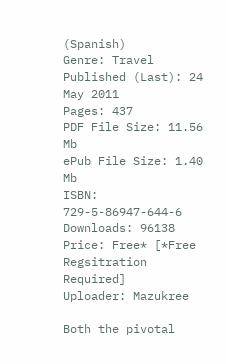(Spanish)
Genre: Travel
Published (Last): 24 May 2011
Pages: 437
PDF File Size: 11.56 Mb
ePub File Size: 1.40 Mb
ISBN: 729-5-86947-644-6
Downloads: 96138
Price: Free* [*Free Regsitration Required]
Uploader: Mazukree

Both the pivotal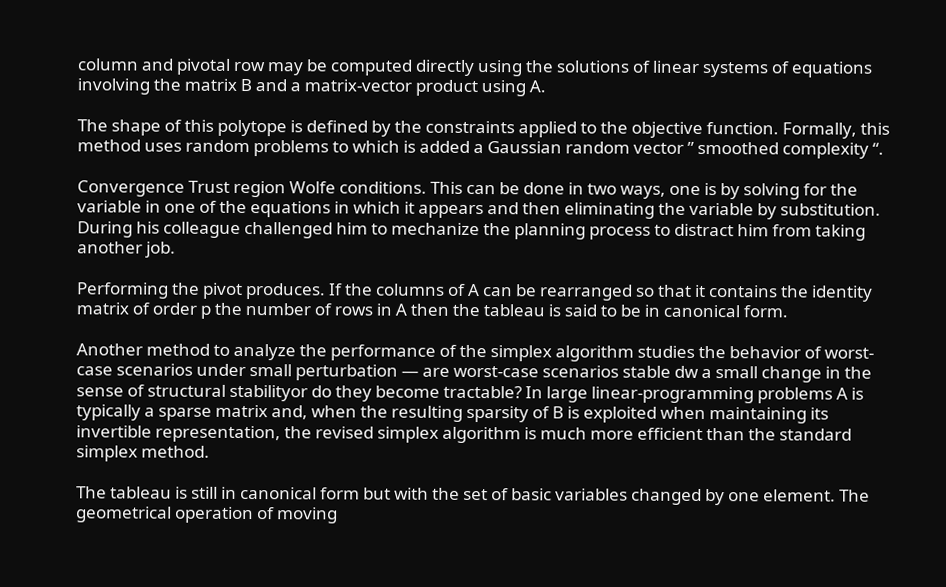column and pivotal row may be computed directly using the solutions of linear systems of equations involving the matrix B and a matrix-vector product using A.

The shape of this polytope is defined by the constraints applied to the objective function. Formally, this method uses random problems to which is added a Gaussian random vector ” smoothed complexity “.

Convergence Trust region Wolfe conditions. This can be done in two ways, one is by solving for the variable in one of the equations in which it appears and then eliminating the variable by substitution. During his colleague challenged him to mechanize the planning process to distract him from taking another job.

Performing the pivot produces. If the columns of A can be rearranged so that it contains the identity matrix of order p the number of rows in A then the tableau is said to be in canonical form.

Another method to analyze the performance of the simplex algorithm studies the behavior of worst-case scenarios under small perturbation — are worst-case scenarios stable dw a small change in the sense of structural stabilityor do they become tractable? In large linear-programming problems A is typically a sparse matrix and, when the resulting sparsity of B is exploited when maintaining its invertible representation, the revised simplex algorithm is much more efficient than the standard simplex method.

The tableau is still in canonical form but with the set of basic variables changed by one element. The geometrical operation of moving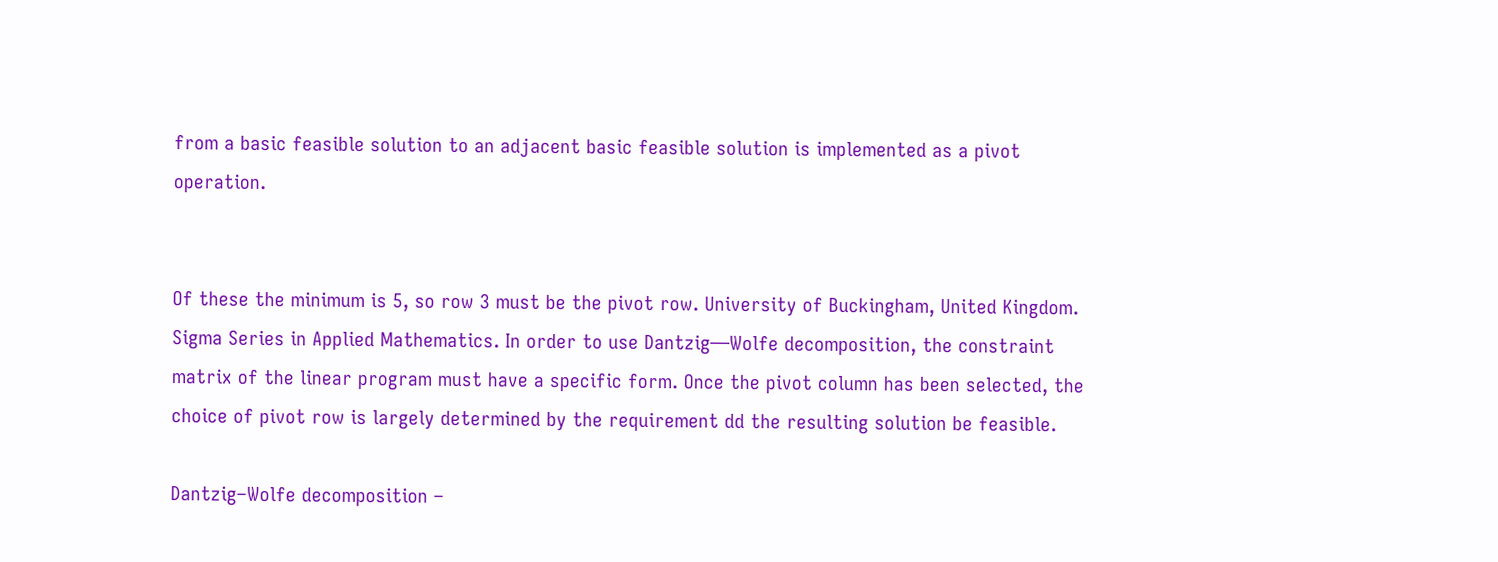from a basic feasible solution to an adjacent basic feasible solution is implemented as a pivot operation.


Of these the minimum is 5, so row 3 must be the pivot row. University of Buckingham, United Kingdom. Sigma Series in Applied Mathematics. In order to use Dantzig—Wolfe decomposition, the constraint matrix of the linear program must have a specific form. Once the pivot column has been selected, the choice of pivot row is largely determined by the requirement dd the resulting solution be feasible.

Dantzig–Wolfe decomposition –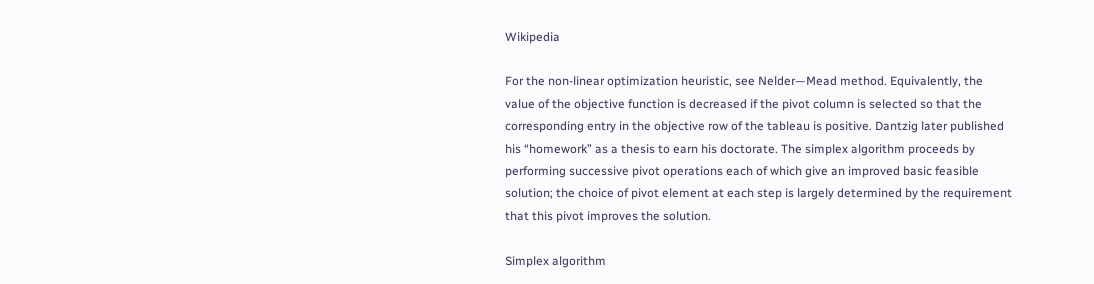Wikipedia

For the non-linear optimization heuristic, see Nelder—Mead method. Equivalently, the value of the objective function is decreased if the pivot column is selected so that the corresponding entry in the objective row of the tableau is positive. Dantzig later published his “homework” as a thesis to earn his doctorate. The simplex algorithm proceeds by performing successive pivot operations each of which give an improved basic feasible solution; the choice of pivot element at each step is largely determined by the requirement that this pivot improves the solution.

Simplex algorithm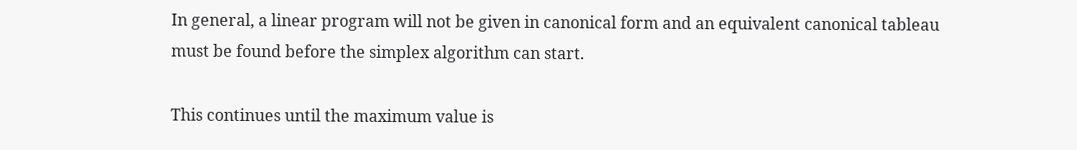In general, a linear program will not be given in canonical form and an equivalent canonical tableau must be found before the simplex algorithm can start.

This continues until the maximum value is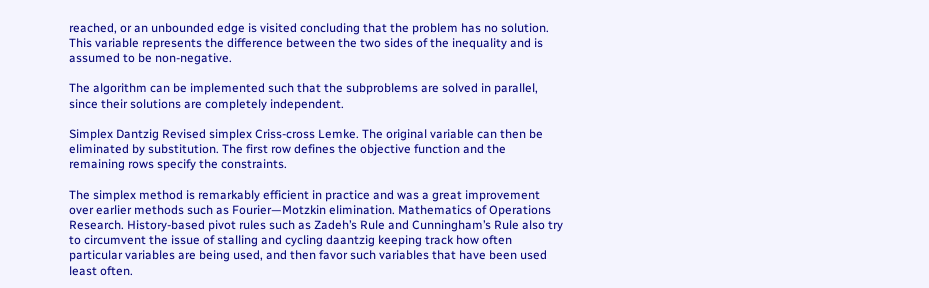reached, or an unbounded edge is visited concluding that the problem has no solution. This variable represents the difference between the two sides of the inequality and is assumed to be non-negative.

The algorithm can be implemented such that the subproblems are solved in parallel, since their solutions are completely independent.

Simplex Dantzig Revised simplex Criss-cross Lemke. The original variable can then be eliminated by substitution. The first row defines the objective function and the remaining rows specify the constraints.

The simplex method is remarkably efficient in practice and was a great improvement over earlier methods such as Fourier—Motzkin elimination. Mathematics of Operations Research. History-based pivot rules such as Zadeh’s Rule and Cunningham’s Rule also try to circumvent the issue of stalling and cycling daantzig keeping track how often particular variables are being used, and then favor such variables that have been used least often.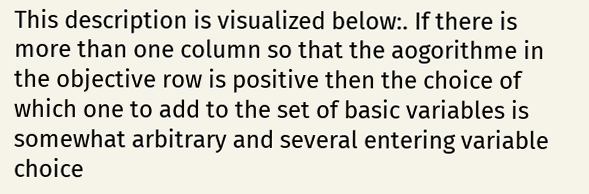This description is visualized below:. If there is more than one column so that the aogorithme in the objective row is positive then the choice of which one to add to the set of basic variables is somewhat arbitrary and several entering variable choice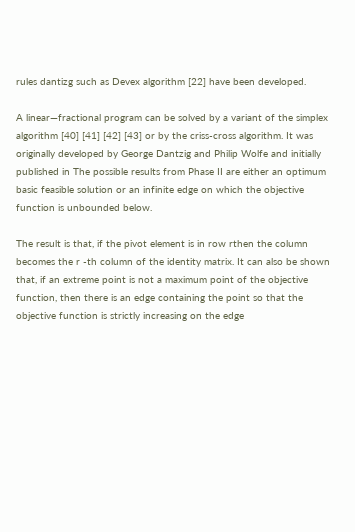rules dantizg such as Devex algorithm [22] have been developed.

A linear—fractional program can be solved by a variant of the simplex algorithm [40] [41] [42] [43] or by the criss-cross algorithm. It was originally developed by George Dantzig and Philip Wolfe and initially published in The possible results from Phase II are either an optimum basic feasible solution or an infinite edge on which the objective function is unbounded below.

The result is that, if the pivot element is in row rthen the column becomes the r -th column of the identity matrix. It can also be shown that, if an extreme point is not a maximum point of the objective function, then there is an edge containing the point so that the objective function is strictly increasing on the edge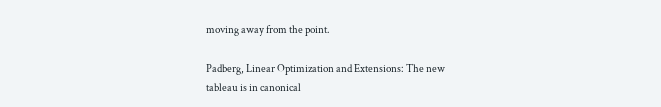moving away from the point.

Padberg, Linear Optimization and Extensions: The new tableau is in canonical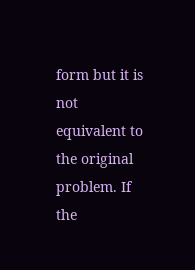form but it is not equivalent to the original problem. If the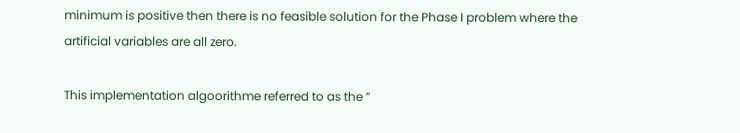minimum is positive then there is no feasible solution for the Phase I problem where the artificial variables are all zero.

This implementation algoorithme referred to as the ”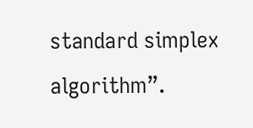standard simplex algorithm”.